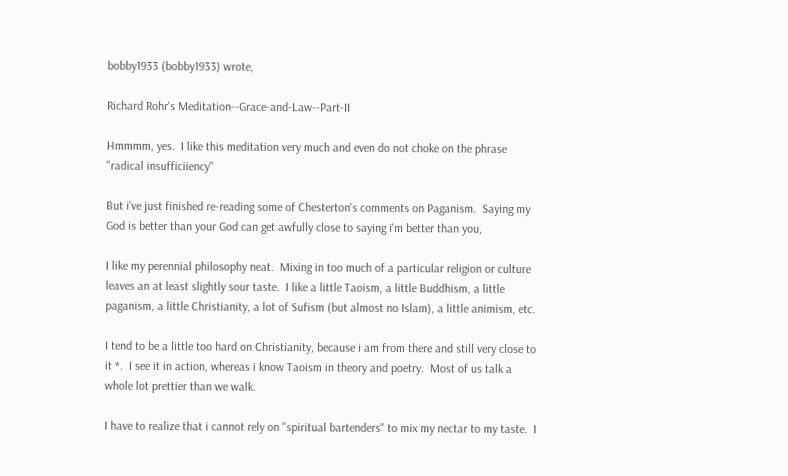bobby1933 (bobby1933) wrote,

Richard Rohr's Meditation--Grace-and-Law--Part-II

Hmmmm, yes.  I like this meditation very much and even do not choke on the phrase "radical insufficiiency"

But i've just finished re-reading some of Chesterton's comments on Paganism.  Saying my God is better than your God can get awfully close to saying i'm better than you,

I like my perennial philosophy neat.  Mixing in too much of a particular religion or culture leaves an at least slightly sour taste.  I like a little Taoism, a little Buddhism, a little paganism, a little Christianity, a lot of Sufism (but almost no Islam), a little animism, etc.

I tend to be a little too hard on Christianity, because i am from there and still very close to it *.  I see it in action, whereas i know Taoism in theory and poetry.  Most of us talk a whole lot prettier than we walk.

I have to realize that i cannot rely on "spiritual bartenders" to mix my nectar to my taste.  I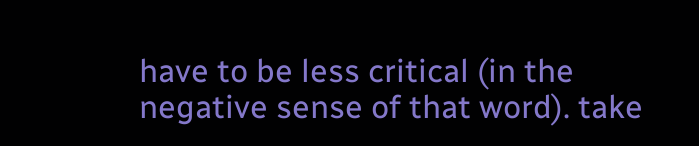have to be less critical (in the negative sense of that word). take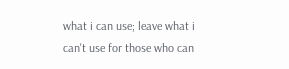what i can use; leave what i can't use for those who can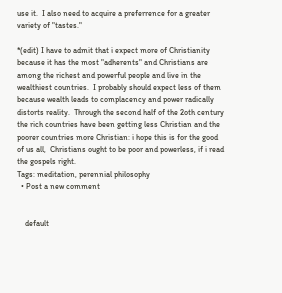use it.  I also need to acquire a preferrence for a greater variety of "tastes."

*(edit) I have to admit that i expect more of Christianity because it has the most "adherents" and Christians are among the richest and powerful people and live in the wealthiest countries.  I probably should expect less of them because wealth leads to complacency and power radically distorts reality.  Through the second half of the 2oth century the rich countries have been getting less Christian and the poorer countries more Christian: i hope this is for the good of us all,  Christians ought to be poor and powerless, if i read the gospels right.
Tags: meditation, perennial philosophy
  • Post a new comment


    default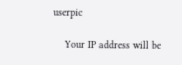userpic

    Your IP address will be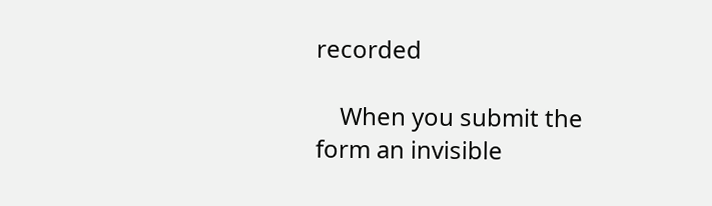recorded

    When you submit the form an invisible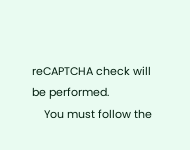reCAPTCHA check will be performed.
    You must follow the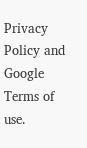Privacy Policy and Google Terms of use.